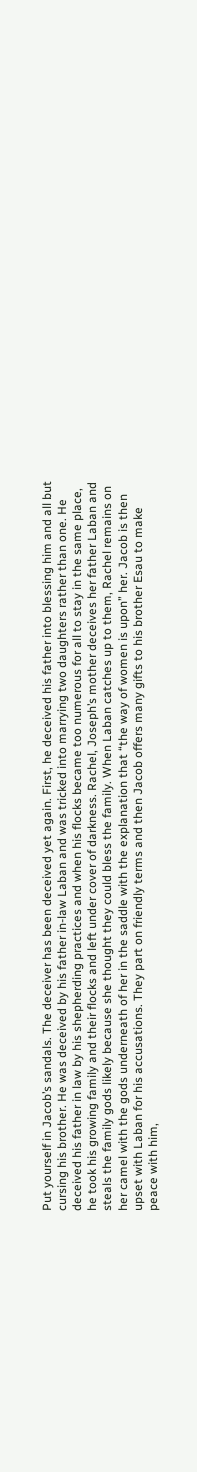Put yourself in Jacob’s sandals. The deceiver has been deceived yet again. First, he deceived his father into blessing him and all but cursing his brother. He was deceived by his father in-law Laban and was tricked into marrying two daughters rather than one. He deceived his father in law by his shepherding practices and when his flocks became too numerous for all to stay in the same place, he took his growing family and their flocks and left under cover of darkness. Rachel, Joseph’s mother deceives her father Laban and steals the family gods likely because she thought they could bless the family. When Laban catches up to them, Rachel remains on her camel with the gods underneath of her in the saddle with the explanation that “the way of women is upon” her. Jacob is then upset with Laban for his accusations. They part on friendly terms and then Jacob offers many gifts to his brother Esau to make peace with him,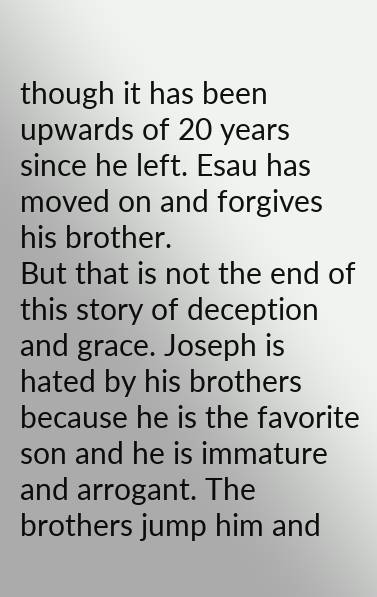though it has been upwards of 20 years since he left. Esau has moved on and forgives his brother.
But that is not the end of this story of deception and grace. Joseph is hated by his brothers because he is the favorite son and he is immature and arrogant. The brothers jump him and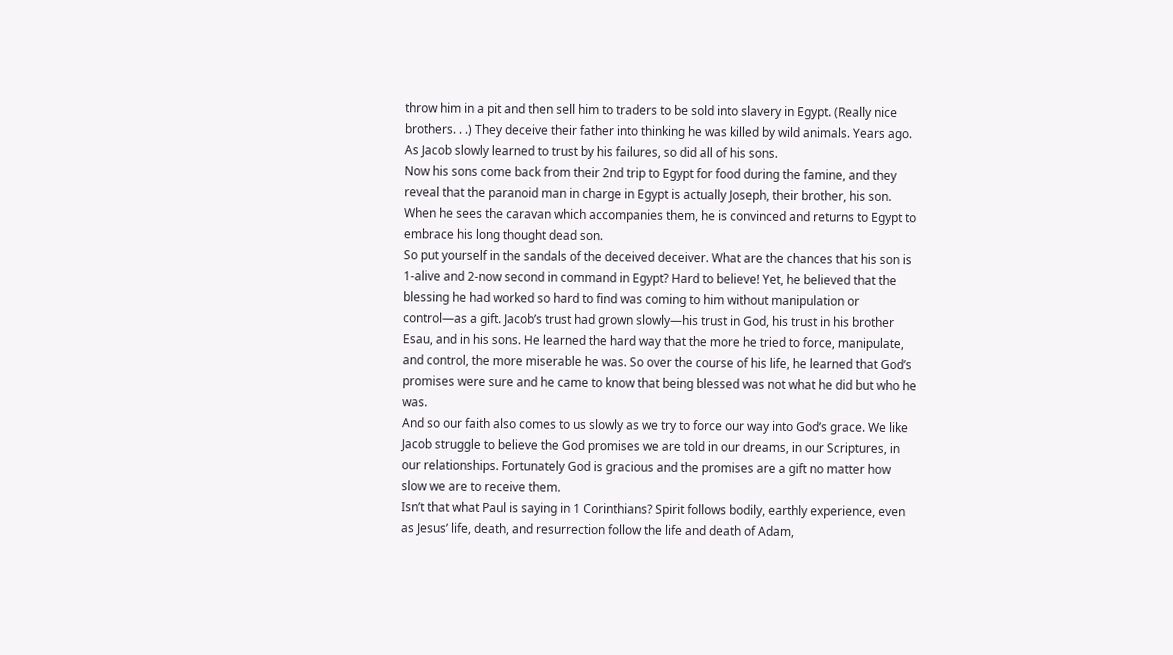throw him in a pit and then sell him to traders to be sold into slavery in Egypt. (Really nice brothers. . .) They deceive their father into thinking he was killed by wild animals. Years ago. As Jacob slowly learned to trust by his failures, so did all of his sons.
Now his sons come back from their 2nd trip to Egypt for food during the famine, and they reveal that the paranoid man in charge in Egypt is actually Joseph, their brother, his son. When he sees the caravan which accompanies them, he is convinced and returns to Egypt to embrace his long thought dead son.
So put yourself in the sandals of the deceived deceiver. What are the chances that his son is 1-alive and 2-now second in command in Egypt? Hard to believe! Yet, he believed that the blessing he had worked so hard to find was coming to him without manipulation or control—as a gift. Jacob’s trust had grown slowly—his trust in God, his trust in his brother Esau, and in his sons. He learned the hard way that the more he tried to force, manipulate, and control, the more miserable he was. So over the course of his life, he learned that God’s promises were sure and he came to know that being blessed was not what he did but who he was.
And so our faith also comes to us slowly as we try to force our way into God’s grace. We like Jacob struggle to believe the God promises we are told in our dreams, in our Scriptures, in our relationships. Fortunately God is gracious and the promises are a gift no matter how slow we are to receive them.
Isn’t that what Paul is saying in 1 Corinthians? Spirit follows bodily, earthly experience, even as Jesus’ life, death, and resurrection follow the life and death of Adam,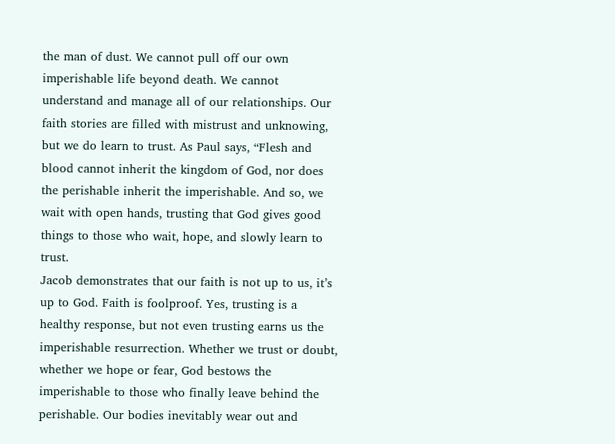the man of dust. We cannot pull off our own imperishable life beyond death. We cannot understand and manage all of our relationships. Our faith stories are filled with mistrust and unknowing, but we do learn to trust. As Paul says, “Flesh and blood cannot inherit the kingdom of God, nor does the perishable inherit the imperishable. And so, we wait with open hands, trusting that God gives good things to those who wait, hope, and slowly learn to trust.
Jacob demonstrates that our faith is not up to us, it’s up to God. Faith is foolproof. Yes, trusting is a healthy response, but not even trusting earns us the imperishable resurrection. Whether we trust or doubt, whether we hope or fear, God bestows the imperishable to those who finally leave behind the perishable. Our bodies inevitably wear out and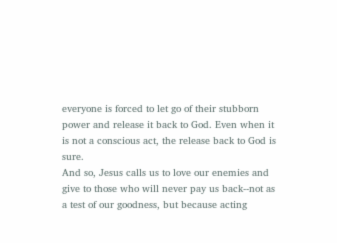everyone is forced to let go of their stubborn power and release it back to God. Even when it is not a conscious act, the release back to God is sure.
And so, Jesus calls us to love our enemies and give to those who will never pay us back--not as a test of our goodness, but because acting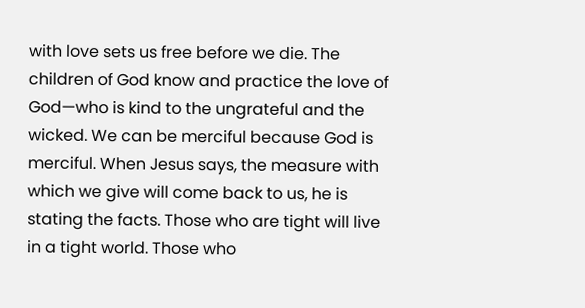with love sets us free before we die. The children of God know and practice the love of God—who is kind to the ungrateful and the wicked. We can be merciful because God is merciful. When Jesus says, the measure with which we give will come back to us, he is stating the facts. Those who are tight will live in a tight world. Those who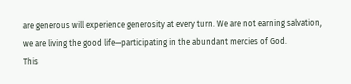are generous will experience generosity at every turn. We are not earning salvation, we are living the good life—participating in the abundant mercies of God.
This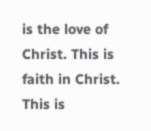is the love of Christ. This is faith in Christ. This is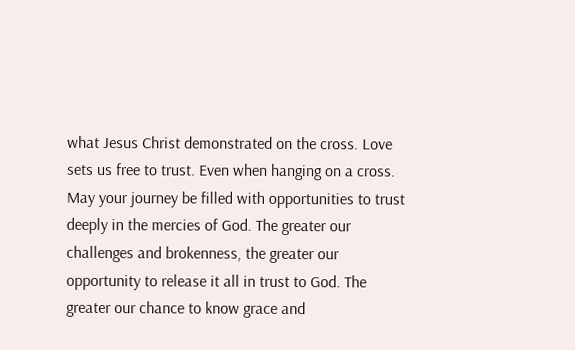what Jesus Christ demonstrated on the cross. Love sets us free to trust. Even when hanging on a cross.
May your journey be filled with opportunities to trust deeply in the mercies of God. The greater our challenges and brokenness, the greater our opportunity to release it all in trust to God. The greater our chance to know grace and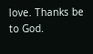love. Thanks be to God.